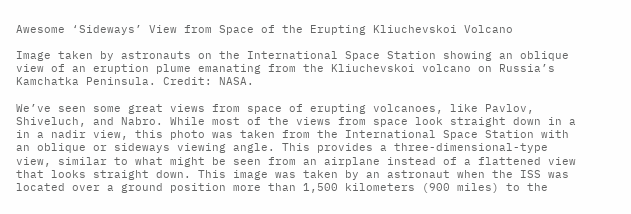Awesome ‘Sideways’ View from Space of the Erupting Kliuchevskoi Volcano

Image taken by astronauts on the International Space Station showing an oblique view of an eruption plume emanating from the Kliuchevskoi volcano on Russia’s Kamchatka Peninsula. Credit: NASA.

We’ve seen some great views from space of erupting volcanoes, like Pavlov, Shiveluch, and Nabro. While most of the views from space look straight down in a in a nadir view, this photo was taken from the International Space Station with an oblique or sideways viewing angle. This provides a three-dimensional-type view, similar to what might be seen from an airplane instead of a flattened view that looks straight down. This image was taken by an astronaut when the ISS was located over a ground position more than 1,500 kilometers (900 miles) to the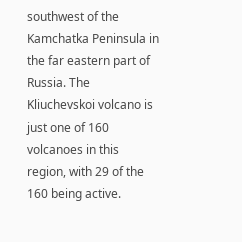southwest of the Kamchatka Peninsula in the far eastern part of Russia. The Kliuchevskoi volcano is just one of 160 volcanoes in this region, with 29 of the 160 being active.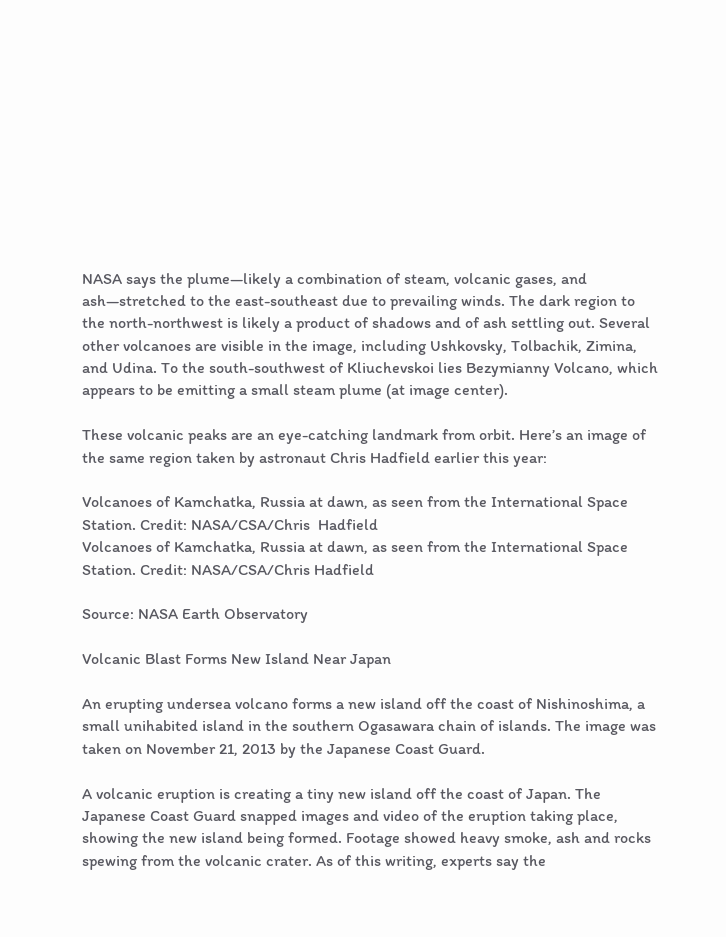NASA says the plume—likely a combination of steam, volcanic gases, and ash—stretched to the east-southeast due to prevailing winds. The dark region to the north-northwest is likely a product of shadows and of ash settling out. Several other volcanoes are visible in the image, including Ushkovsky, Tolbachik, Zimina, and Udina. To the south-southwest of Kliuchevskoi lies Bezymianny Volcano, which appears to be emitting a small steam plume (at image center).

These volcanic peaks are an eye-catching landmark from orbit. Here’s an image of the same region taken by astronaut Chris Hadfield earlier this year:

Volcanoes of Kamchatka, Russia at dawn, as seen from the International Space Station. Credit: NASA/CSA/Chris  Hadfield
Volcanoes of Kamchatka, Russia at dawn, as seen from the International Space Station. Credit: NASA/CSA/Chris Hadfield

Source: NASA Earth Observatory

Volcanic Blast Forms New Island Near Japan

An erupting undersea volcano forms a new island off the coast of Nishinoshima, a small unihabited island in the southern Ogasawara chain of islands. The image was taken on November 21, 2013 by the Japanese Coast Guard.

A volcanic eruption is creating a tiny new island off the coast of Japan. The Japanese Coast Guard snapped images and video of the eruption taking place, showing the new island being formed. Footage showed heavy smoke, ash and rocks spewing from the volcanic crater. As of this writing, experts say the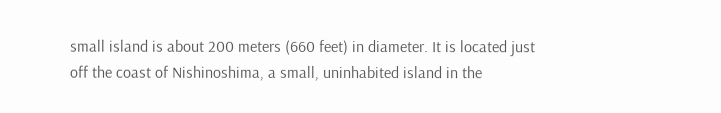small island is about 200 meters (660 feet) in diameter. It is located just off the coast of Nishinoshima, a small, uninhabited island in the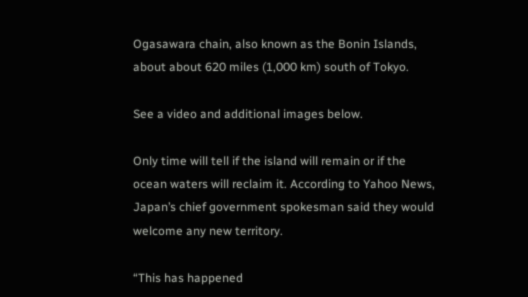Ogasawara chain, also known as the Bonin Islands, about about 620 miles (1,000 km) south of Tokyo.

See a video and additional images below.

Only time will tell if the island will remain or if the ocean waters will reclaim it. According to Yahoo News, Japan’s chief government spokesman said they would welcome any new territory.

“This has happened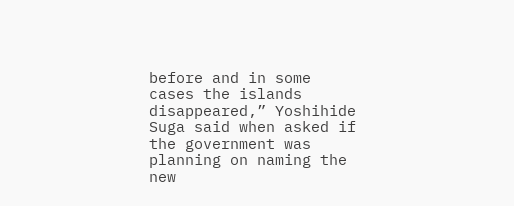before and in some cases the islands disappeared,” Yoshihide Suga said when asked if the government was planning on naming the new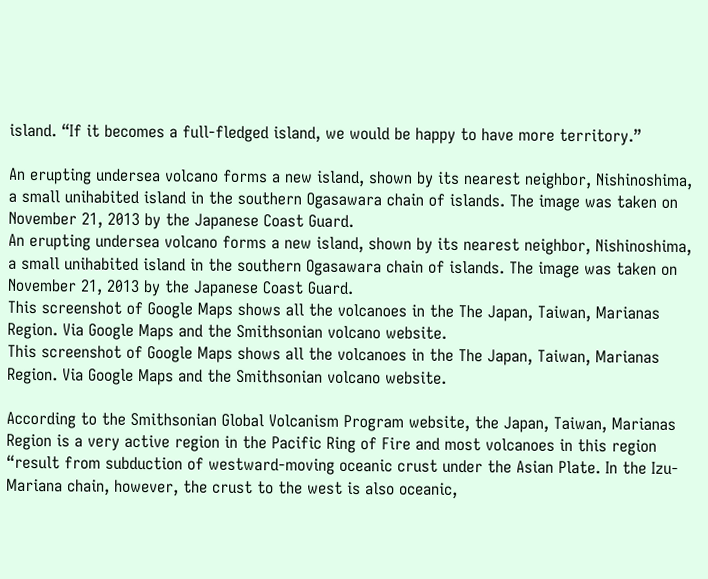island. “If it becomes a full-fledged island, we would be happy to have more territory.”

An erupting undersea volcano forms a new island, shown by its nearest neighbor, Nishinoshima, a small unihabited island in the southern Ogasawara chain of islands. The image was taken on November 21, 2013 by the Japanese Coast Guard.
An erupting undersea volcano forms a new island, shown by its nearest neighbor, Nishinoshima, a small unihabited island in the southern Ogasawara chain of islands. The image was taken on November 21, 2013 by the Japanese Coast Guard.
This screenshot of Google Maps shows all the volcanoes in the The Japan, Taiwan, Marianas Region. Via Google Maps and the Smithsonian volcano website.
This screenshot of Google Maps shows all the volcanoes in the The Japan, Taiwan, Marianas Region. Via Google Maps and the Smithsonian volcano website.

According to the Smithsonian Global Volcanism Program website, the Japan, Taiwan, Marianas Region is a very active region in the Pacific Ring of Fire and most volcanoes in this region “result from subduction of westward-moving oceanic crust under the Asian Plate. In the Izu-Mariana chain, however, the crust to the west is also oceanic,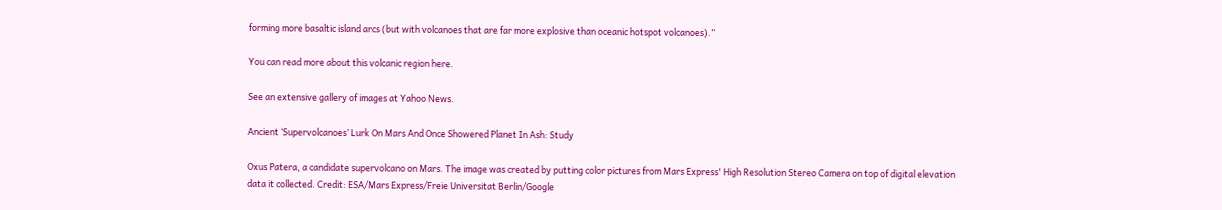forming more basaltic island arcs (but with volcanoes that are far more explosive than oceanic hotspot volcanoes).”

You can read more about this volcanic region here.

See an extensive gallery of images at Yahoo News.

Ancient ‘Supervolcanoes’ Lurk On Mars And Once Showered Planet In Ash: Study

Oxus Patera, a candidate supervolcano on Mars. The image was created by putting color pictures from Mars Express' High Resolution Stereo Camera on top of digital elevation data it collected. Credit: ESA/Mars Express/Freie Universitat Berlin/Google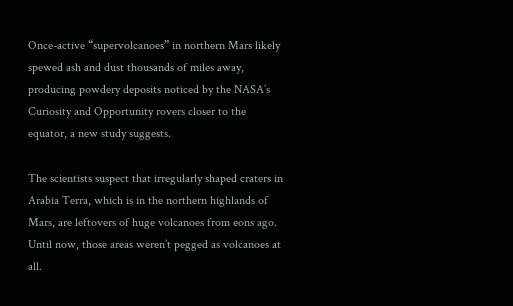Once-active “supervolcanoes” in northern Mars likely spewed ash and dust thousands of miles away, producing powdery deposits noticed by the NASA’s Curiosity and Opportunity rovers closer to the equator, a new study suggests.

The scientists suspect that irregularly shaped craters in Arabia Terra, which is in the northern highlands of Mars, are leftovers of huge volcanoes from eons ago. Until now, those areas weren’t pegged as volcanoes at all.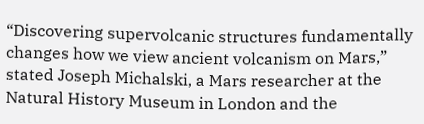“Discovering supervolcanic structures fundamentally changes how we view ancient volcanism on Mars,” stated Joseph Michalski, a Mars researcher at the Natural History Museum in London and the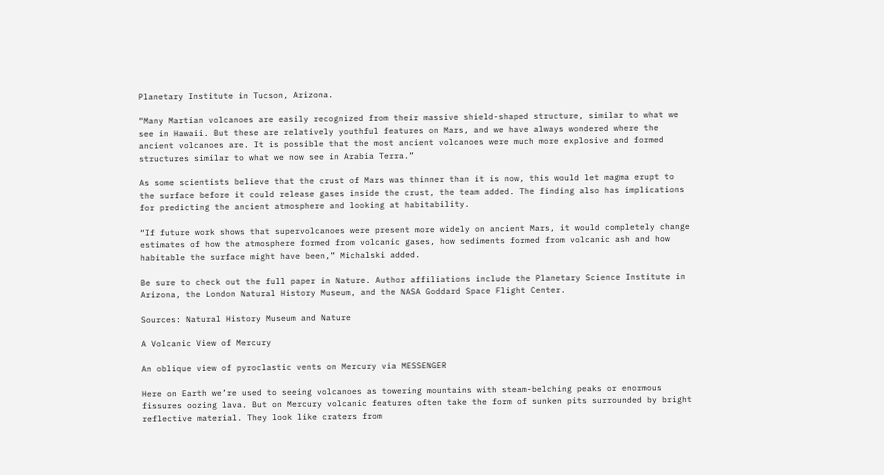Planetary Institute in Tucson, Arizona.

“Many Martian volcanoes are easily recognized from their massive shield-shaped structure, similar to what we see in Hawaii. But these are relatively youthful features on Mars, and we have always wondered where the ancient volcanoes are. It is possible that the most ancient volcanoes were much more explosive and formed structures similar to what we now see in Arabia Terra.”

As some scientists believe that the crust of Mars was thinner than it is now, this would let magma erupt to the surface before it could release gases inside the crust, the team added. The finding also has implications for predicting the ancient atmosphere and looking at habitability.

“If future work shows that supervolcanoes were present more widely on ancient Mars, it would completely change estimates of how the atmosphere formed from volcanic gases, how sediments formed from volcanic ash and how
habitable the surface might have been,” Michalski added.

Be sure to check out the full paper in Nature. Author affiliations include the Planetary Science Institute in Arizona, the London Natural History Museum, and the NASA Goddard Space Flight Center.

Sources: Natural History Museum and Nature

A Volcanic View of Mercury

An oblique view of pyroclastic vents on Mercury via MESSENGER

Here on Earth we’re used to seeing volcanoes as towering mountains with steam-belching peaks or enormous fissures oozing lava. But on Mercury volcanic features often take the form of sunken pits surrounded by bright reflective material. They look like craters from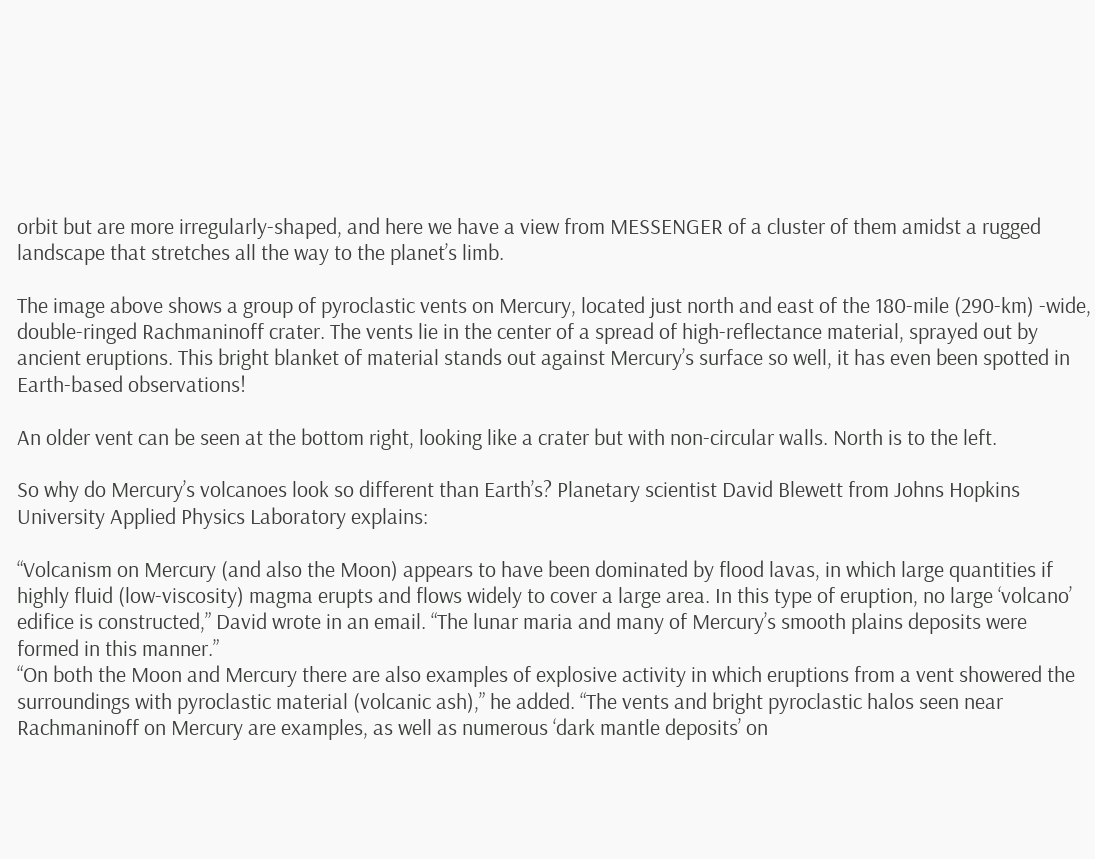orbit but are more irregularly-shaped, and here we have a view from MESSENGER of a cluster of them amidst a rugged landscape that stretches all the way to the planet’s limb.

The image above shows a group of pyroclastic vents on Mercury, located just north and east of the 180-mile (290-km) -wide, double-ringed Rachmaninoff crater. The vents lie in the center of a spread of high-reflectance material, sprayed out by ancient eruptions. This bright blanket of material stands out against Mercury’s surface so well, it has even been spotted in Earth-based observations!

An older vent can be seen at the bottom right, looking like a crater but with non-circular walls. North is to the left.

So why do Mercury’s volcanoes look so different than Earth’s? Planetary scientist David Blewett from Johns Hopkins University Applied Physics Laboratory explains:

“Volcanism on Mercury (and also the Moon) appears to have been dominated by flood lavas, in which large quantities if highly fluid (low-viscosity) magma erupts and flows widely to cover a large area. In this type of eruption, no large ‘volcano’ edifice is constructed,” David wrote in an email. “The lunar maria and many of Mercury’s smooth plains deposits were formed in this manner.”
“On both the Moon and Mercury there are also examples of explosive activity in which eruptions from a vent showered the surroundings with pyroclastic material (volcanic ash),” he added. “The vents and bright pyroclastic halos seen near Rachmaninoff on Mercury are examples, as well as numerous ‘dark mantle deposits’ on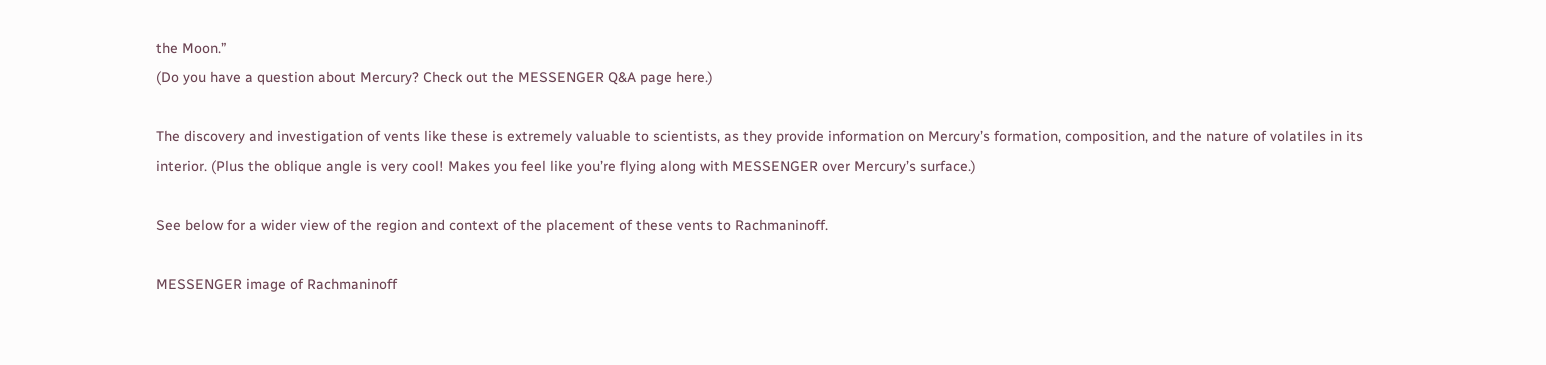the Moon.”
(Do you have a question about Mercury? Check out the MESSENGER Q&A page here.)

The discovery and investigation of vents like these is extremely valuable to scientists, as they provide information on Mercury’s formation, composition, and the nature of volatiles in its interior. (Plus the oblique angle is very cool! Makes you feel like you’re flying along with MESSENGER over Mercury’s surface.)

See below for a wider view of the region and context of the placement of these vents to Rachmaninoff.

MESSENGER image of Rachmaninoff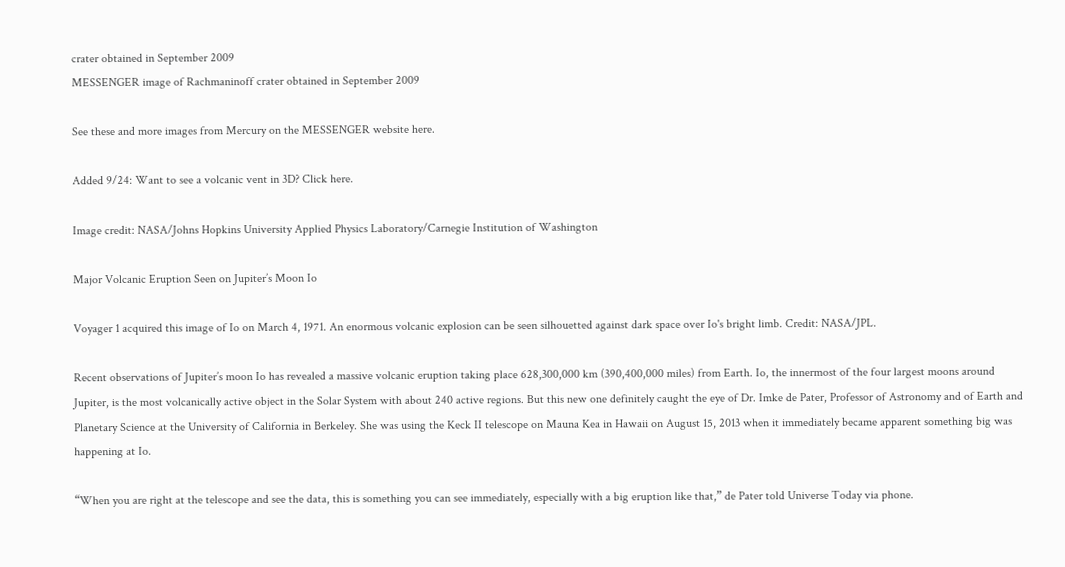crater obtained in September 2009
MESSENGER image of Rachmaninoff crater obtained in September 2009

See these and more images from Mercury on the MESSENGER website here.

Added 9/24: Want to see a volcanic vent in 3D? Click here.

Image credit: NASA/Johns Hopkins University Applied Physics Laboratory/Carnegie Institution of Washington

Major Volcanic Eruption Seen on Jupiter’s Moon Io

Voyager 1 acquired this image of Io on March 4, 1971. An enormous volcanic explosion can be seen silhouetted against dark space over Io's bright limb. Credit: NASA/JPL.

Recent observations of Jupiter’s moon Io has revealed a massive volcanic eruption taking place 628,300,000 km (390,400,000 miles) from Earth. Io, the innermost of the four largest moons around Jupiter, is the most volcanically active object in the Solar System with about 240 active regions. But this new one definitely caught the eye of Dr. Imke de Pater, Professor of Astronomy and of Earth and Planetary Science at the University of California in Berkeley. She was using the Keck II telescope on Mauna Kea in Hawaii on August 15, 2013 when it immediately became apparent something big was happening at Io.

“When you are right at the telescope and see the data, this is something you can see immediately, especially with a big eruption like that,” de Pater told Universe Today via phone.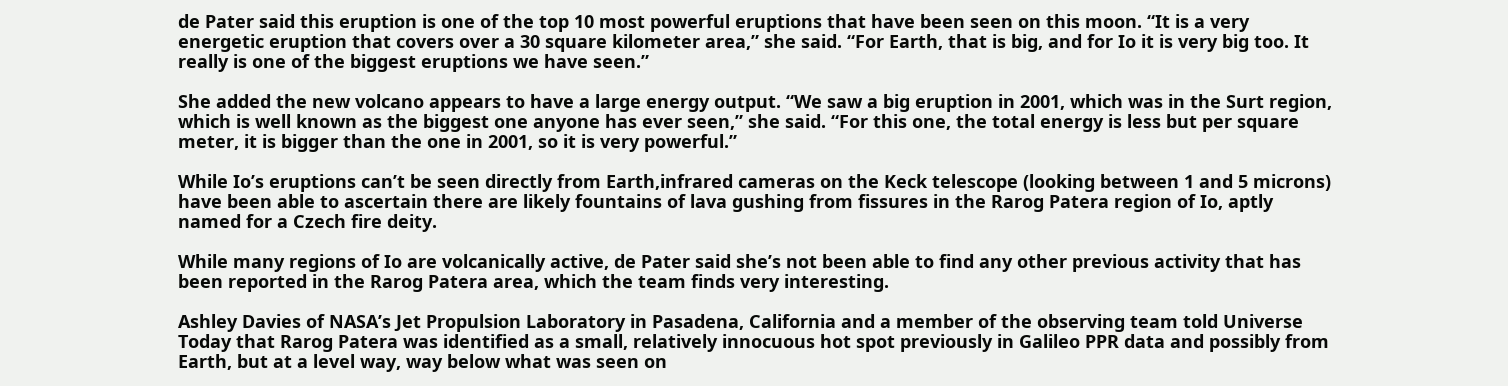de Pater said this eruption is one of the top 10 most powerful eruptions that have been seen on this moon. “It is a very energetic eruption that covers over a 30 square kilometer area,” she said. “For Earth, that is big, and for Io it is very big too. It really is one of the biggest eruptions we have seen.”

She added the new volcano appears to have a large energy output. “We saw a big eruption in 2001, which was in the Surt region, which is well known as the biggest one anyone has ever seen,” she said. “For this one, the total energy is less but per square meter, it is bigger than the one in 2001, so it is very powerful.”

While Io’s eruptions can’t be seen directly from Earth,infrared cameras on the Keck telescope (looking between 1 and 5 microns) have been able to ascertain there are likely fountains of lava gushing from fissures in the Rarog Patera region of Io, aptly named for a Czech fire deity.

While many regions of Io are volcanically active, de Pater said she’s not been able to find any other previous activity that has been reported in the Rarog Patera area, which the team finds very interesting.

Ashley Davies of NASA’s Jet Propulsion Laboratory in Pasadena, California and a member of the observing team told Universe Today that Rarog Patera was identified as a small, relatively innocuous hot spot previously in Galileo PPR data and possibly from Earth, but at a level way, way below what was seen on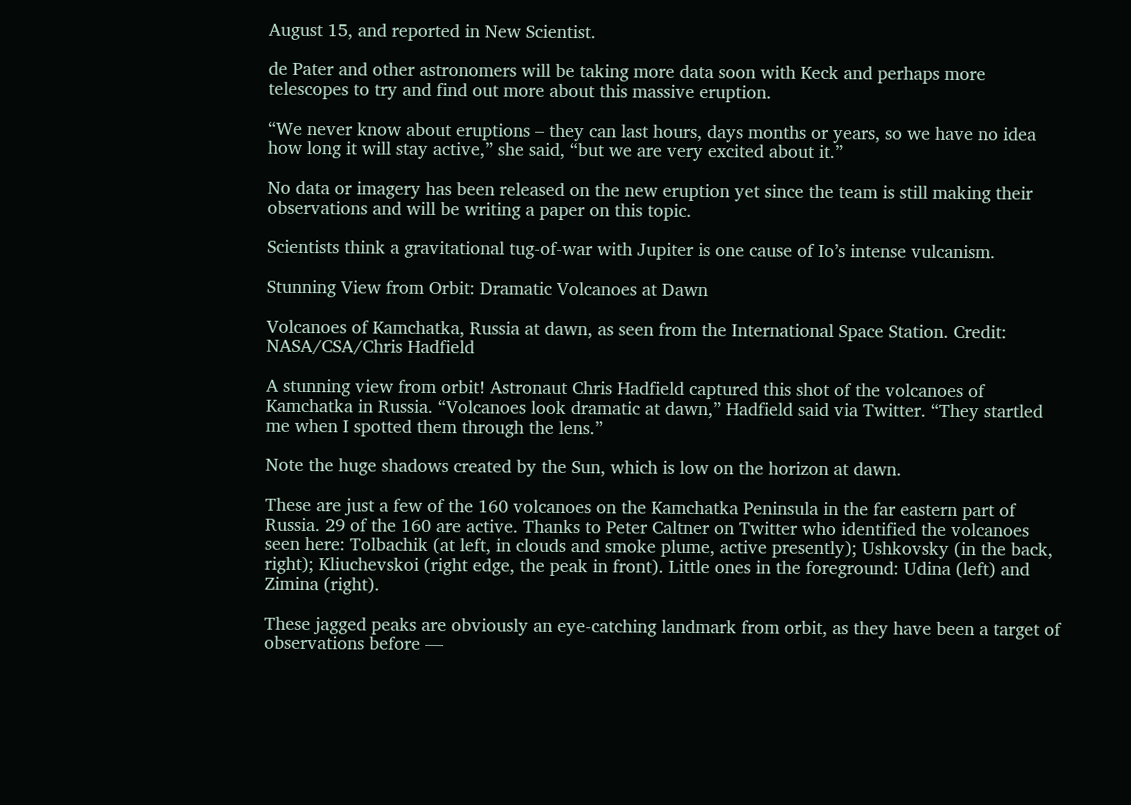August 15, and reported in New Scientist.

de Pater and other astronomers will be taking more data soon with Keck and perhaps more telescopes to try and find out more about this massive eruption.

“We never know about eruptions – they can last hours, days months or years, so we have no idea how long it will stay active,” she said, “but we are very excited about it.”

No data or imagery has been released on the new eruption yet since the team is still making their observations and will be writing a paper on this topic.

Scientists think a gravitational tug-of-war with Jupiter is one cause of Io’s intense vulcanism.

Stunning View from Orbit: Dramatic Volcanoes at Dawn

Volcanoes of Kamchatka, Russia at dawn, as seen from the International Space Station. Credit: NASA/CSA/Chris Hadfield

A stunning view from orbit! Astronaut Chris Hadfield captured this shot of the volcanoes of Kamchatka in Russia. “Volcanoes look dramatic at dawn,” Hadfield said via Twitter. “They startled me when I spotted them through the lens.”

Note the huge shadows created by the Sun, which is low on the horizon at dawn.

These are just a few of the 160 volcanoes on the Kamchatka Peninsula in the far eastern part of Russia. 29 of the 160 are active. Thanks to Peter Caltner on Twitter who identified the volcanoes seen here: Tolbachik (at left, in clouds and smoke plume, active presently); Ushkovsky (in the back, right); Kliuchevskoi (right edge, the peak in front). Little ones in the foreground: Udina (left) and Zimina (right).

These jagged peaks are obviously an eye-catching landmark from orbit, as they have been a target of observations before —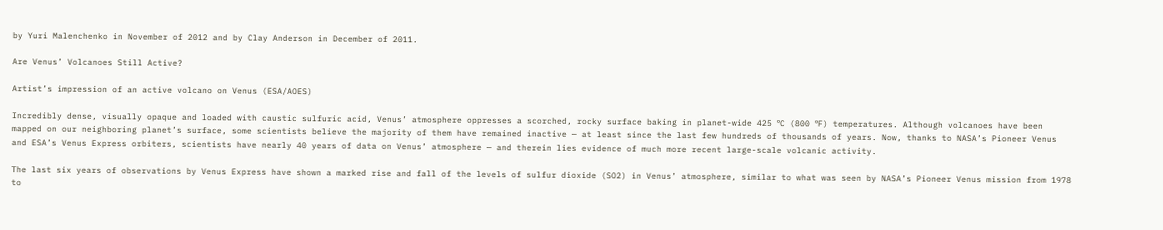by Yuri Malenchenko in November of 2012 and by Clay Anderson in December of 2011.

Are Venus’ Volcanoes Still Active?

Artist’s impression of an active volcano on Venus (ESA/AOES)

Incredibly dense, visually opaque and loaded with caustic sulfuric acid, Venus’ atmosphere oppresses a scorched, rocky surface baking in planet-wide 425 ºC (800 ºF) temperatures. Although volcanoes have been mapped on our neighboring planet’s surface, some scientists believe the majority of them have remained inactive — at least since the last few hundreds of thousands of years. Now, thanks to NASA’s Pioneer Venus and ESA’s Venus Express orbiters, scientists have nearly 40 years of data on Venus’ atmosphere — and therein lies evidence of much more recent large-scale volcanic activity.

The last six years of observations by Venus Express have shown a marked rise and fall of the levels of sulfur dioxide (SO2) in Venus’ atmosphere, similar to what was seen by NASA’s Pioneer Venus mission from 1978 to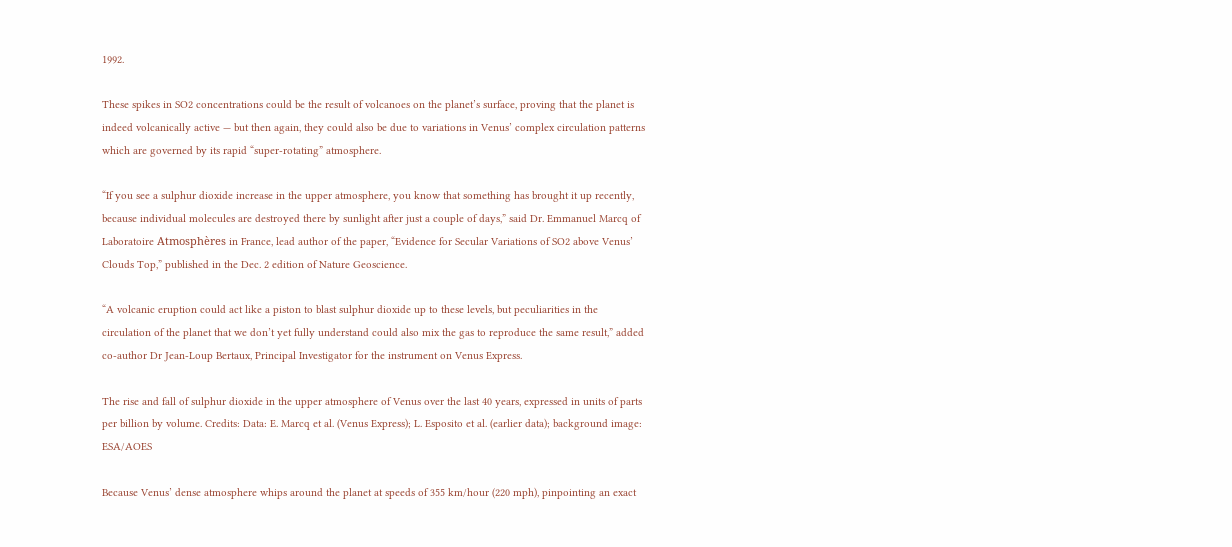1992.

These spikes in SO2 concentrations could be the result of volcanoes on the planet’s surface, proving that the planet is indeed volcanically active — but then again, they could also be due to variations in Venus’ complex circulation patterns which are governed by its rapid “super-rotating” atmosphere.

“If you see a sulphur dioxide increase in the upper atmosphere, you know that something has brought it up recently, because individual molecules are destroyed there by sunlight after just a couple of days,” said Dr. Emmanuel Marcq of Laboratoire Atmosphères in France, lead author of the paper, “Evidence for Secular Variations of SO2 above Venus’ Clouds Top,” published in the Dec. 2 edition of Nature Geoscience.

“A volcanic eruption could act like a piston to blast sulphur dioxide up to these levels, but peculiarities in the circulation of the planet that we don’t yet fully understand could also mix the gas to reproduce the same result,” added co-author Dr Jean-Loup Bertaux, Principal Investigator for the instrument on Venus Express.

The rise and fall of sulphur dioxide in the upper atmosphere of Venus over the last 40 years, expressed in units of parts per billion by volume. Credits: Data: E. Marcq et al. (Venus Express); L. Esposito et al. (earlier data); background image: ESA/AOES

Because Venus’ dense atmosphere whips around the planet at speeds of 355 km/hour (220 mph), pinpointing an exact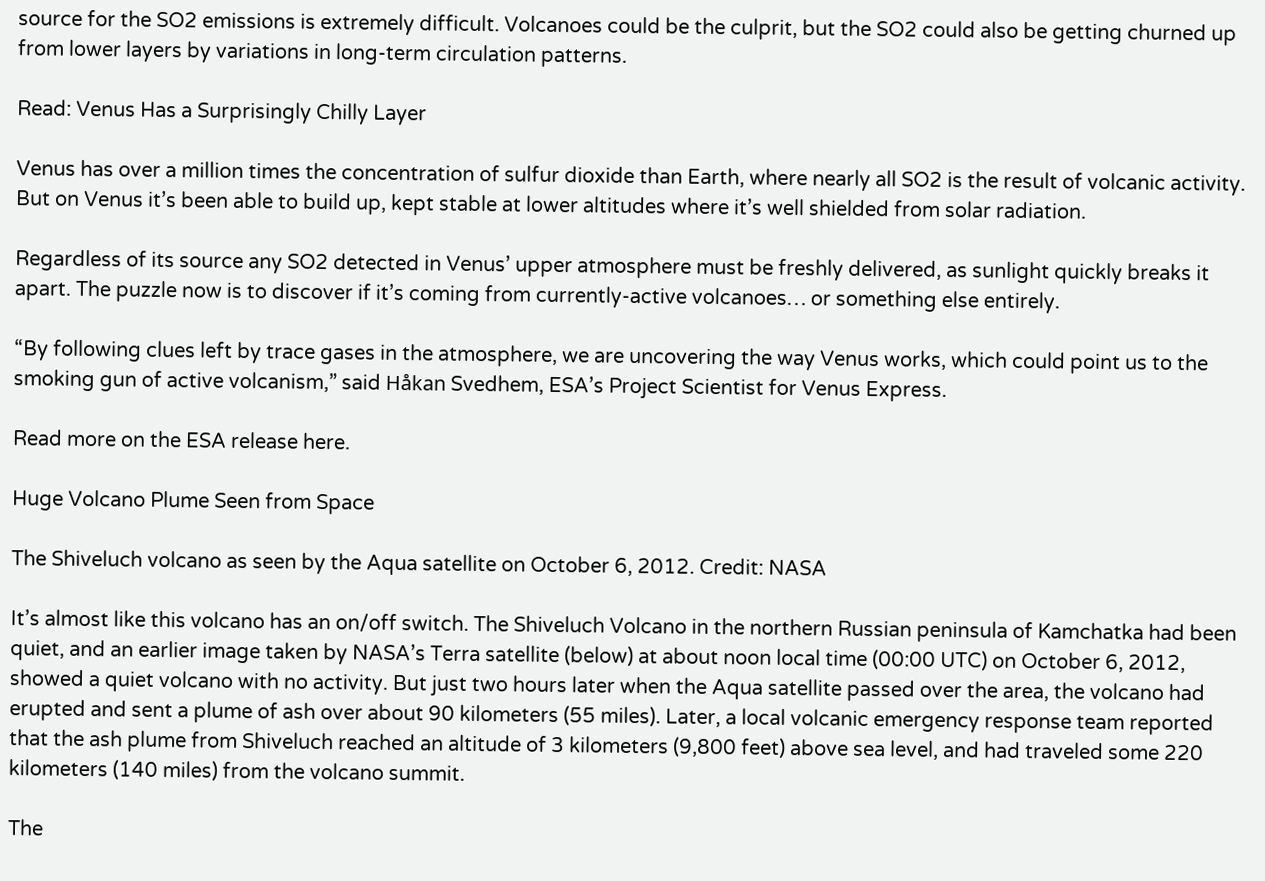source for the SO2 emissions is extremely difficult. Volcanoes could be the culprit, but the SO2 could also be getting churned up from lower layers by variations in long-term circulation patterns.

Read: Venus Has a Surprisingly Chilly Layer

Venus has over a million times the concentration of sulfur dioxide than Earth, where nearly all SO2 is the result of volcanic activity. But on Venus it’s been able to build up, kept stable at lower altitudes where it’s well shielded from solar radiation.

Regardless of its source any SO2 detected in Venus’ upper atmosphere must be freshly delivered, as sunlight quickly breaks it apart. The puzzle now is to discover if it’s coming from currently-active volcanoes… or something else entirely.

“By following clues left by trace gases in the atmosphere, we are uncovering the way Venus works, which could point us to the smoking gun of active volcanism,” said Håkan Svedhem, ESA’s Project Scientist for Venus Express.

Read more on the ESA release here.

Huge Volcano Plume Seen from Space

The Shiveluch volcano as seen by the Aqua satellite on October 6, 2012. Credit: NASA

It’s almost like this volcano has an on/off switch. The Shiveluch Volcano in the northern Russian peninsula of Kamchatka had been quiet, and an earlier image taken by NASA’s Terra satellite (below) at about noon local time (00:00 UTC) on October 6, 2012, showed a quiet volcano with no activity. But just two hours later when the Aqua satellite passed over the area, the volcano had erupted and sent a plume of ash over about 90 kilometers (55 miles). Later, a local volcanic emergency response team reported that the ash plume from Shiveluch reached an altitude of 3 kilometers (9,800 feet) above sea level, and had traveled some 220 kilometers (140 miles) from the volcano summit.

The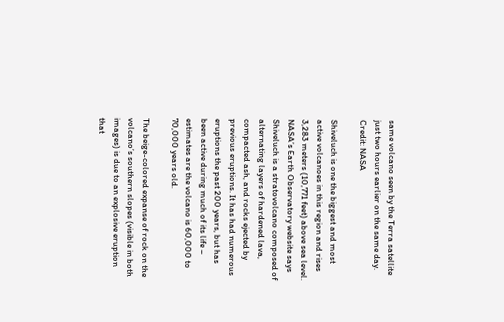same volcano seen by the Terra satellite just two hours earlier on the same day. Credit: NASA

Shiveluch is one the biggest and most active volcanoes in this region and rises 3,283 meters (10,771 feet) above sea level. NASA’s Earth Observatory website says Shiveluch is a stratovolcano composed of alternating layers of hardened lava, compacted ash, and rocks ejected by previous eruptions. It has had numerous eruptions the past 200 years, but has been active during much of its life – estimates are the volcano is 60,000 to 70,000 years old.

The beige-colored expanse of rock on the volcano’s southern slopes (visible in both images) is due to an explosive eruption that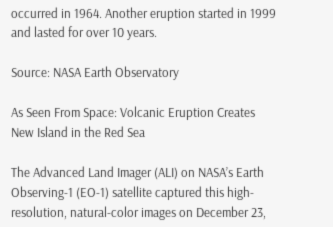occurred in 1964. Another eruption started in 1999 and lasted for over 10 years.

Source: NASA Earth Observatory

As Seen From Space: Volcanic Eruption Creates New Island in the Red Sea

The Advanced Land Imager (ALI) on NASA’s Earth Observing-1 (EO-1) satellite captured this high-resolution, natural-color images on December 23,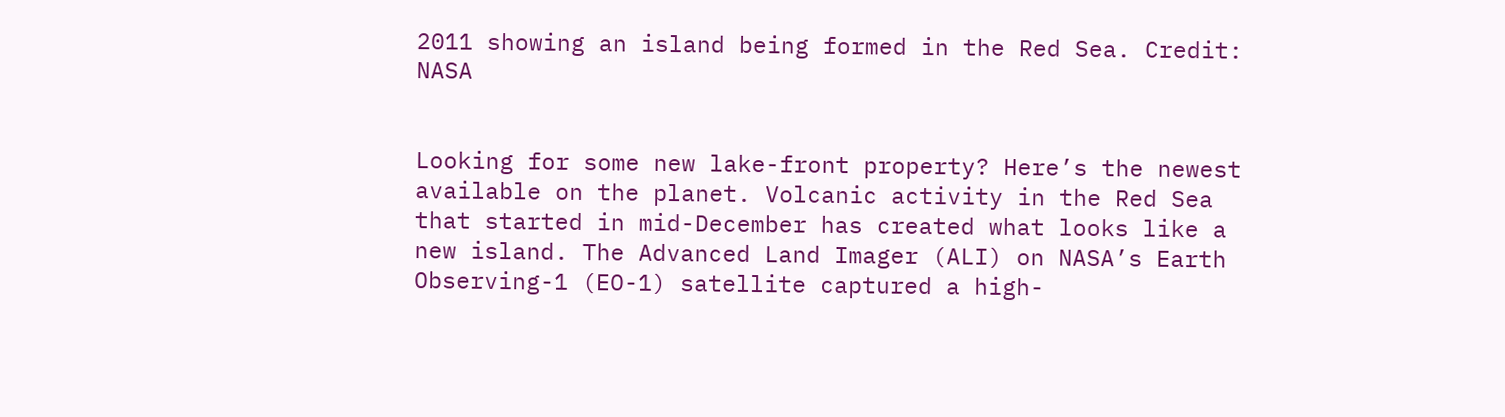2011 showing an island being formed in the Red Sea. Credit: NASA


Looking for some new lake-front property? Here’s the newest available on the planet. Volcanic activity in the Red Sea that started in mid-December has created what looks like a new island. The Advanced Land Imager (ALI) on NASA’s Earth Observing-1 (EO-1) satellite captured a high-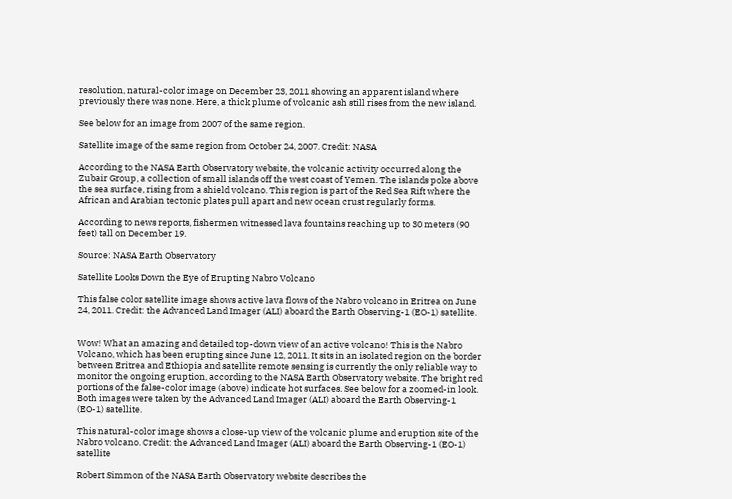resolution, natural-color image on December 23, 2011 showing an apparent island where previously there was none. Here, a thick plume of volcanic ash still rises from the new island.

See below for an image from 2007 of the same region.

Satellite image of the same region from October 24, 2007. Credit: NASA

According to the NASA Earth Observatory website, the volcanic activity occurred along the Zubair Group, a collection of small islands off the west coast of Yemen. The islands poke above the sea surface, rising from a shield volcano. This region is part of the Red Sea Rift where the African and Arabian tectonic plates pull apart and new ocean crust regularly forms.

According to news reports, fishermen witnessed lava fountains reaching up to 30 meters (90 feet) tall on December 19.

Source: NASA Earth Observatory

Satellite Looks Down the Eye of Erupting Nabro Volcano

This false color satellite image shows active lava flows of the Nabro volcano in Eritrea on June 24, 2011. Credit: the Advanced Land Imager (ALI) aboard the Earth Observing-1 (EO-1) satellite.


Wow! What an amazing and detailed top-down view of an active volcano! This is the Nabro Volcano, which has been erupting since June 12, 2011. It sits in an isolated region on the border between Eritrea and Ethiopia and satellite remote sensing is currently the only reliable way to monitor the ongoing eruption, according to the NASA Earth Observatory website. The bright red portions of the false-color image (above) indicate hot surfaces. See below for a zoomed-in look. Both images were taken by the Advanced Land Imager (ALI) aboard the Earth Observing-1 (EO-1) satellite.

This natural-color image shows a close-up view of the volcanic plume and eruption site of the Nabro volcano. Credit: the Advanced Land Imager (ALI) aboard the Earth Observing-1 (EO-1) satellite

Robert Simmon of the NASA Earth Observatory website describes the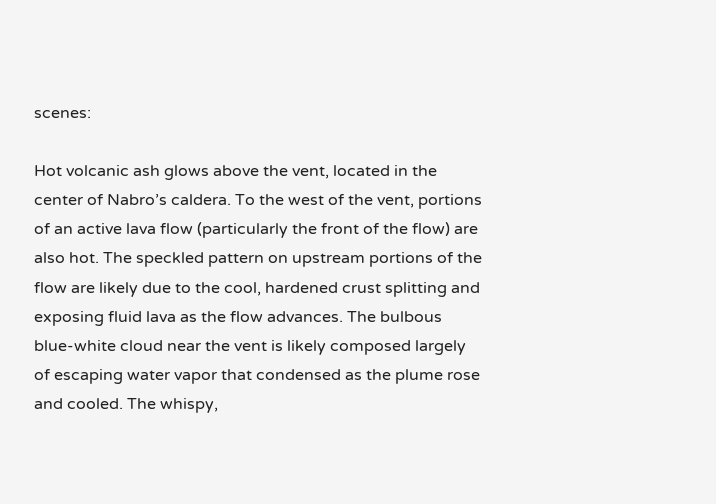scenes:

Hot volcanic ash glows above the vent, located in the center of Nabro’s caldera. To the west of the vent, portions of an active lava flow (particularly the front of the flow) are also hot. The speckled pattern on upstream portions of the flow are likely due to the cool, hardened crust splitting and exposing fluid lava as the flow advances. The bulbous blue-white cloud near the vent is likely composed largely of escaping water vapor that condensed as the plume rose and cooled. The whispy,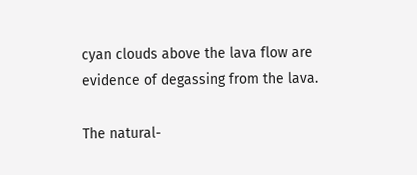cyan clouds above the lava flow are evidence of degassing from the lava.

The natural-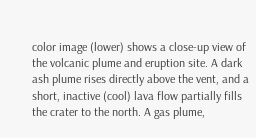color image (lower) shows a close-up view of the volcanic plume and eruption site. A dark ash plume rises directly above the vent, and a short, inactive (cool) lava flow partially fills the crater to the north. A gas plume,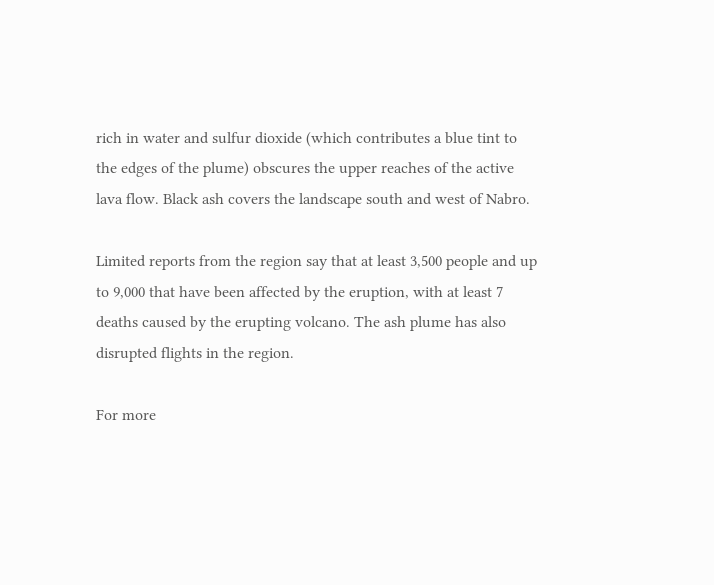rich in water and sulfur dioxide (which contributes a blue tint to the edges of the plume) obscures the upper reaches of the active lava flow. Black ash covers the landscape south and west of Nabro.

Limited reports from the region say that at least 3,500 people and up to 9,000 that have been affected by the eruption, with at least 7 deaths caused by the erupting volcano. The ash plume has also disrupted flights in the region.

For more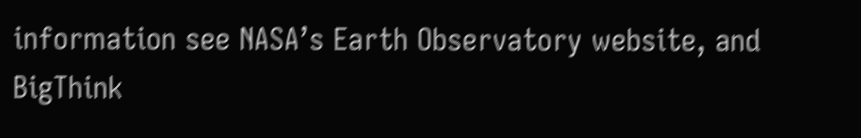information see NASA’s Earth Observatory website, and BigThink